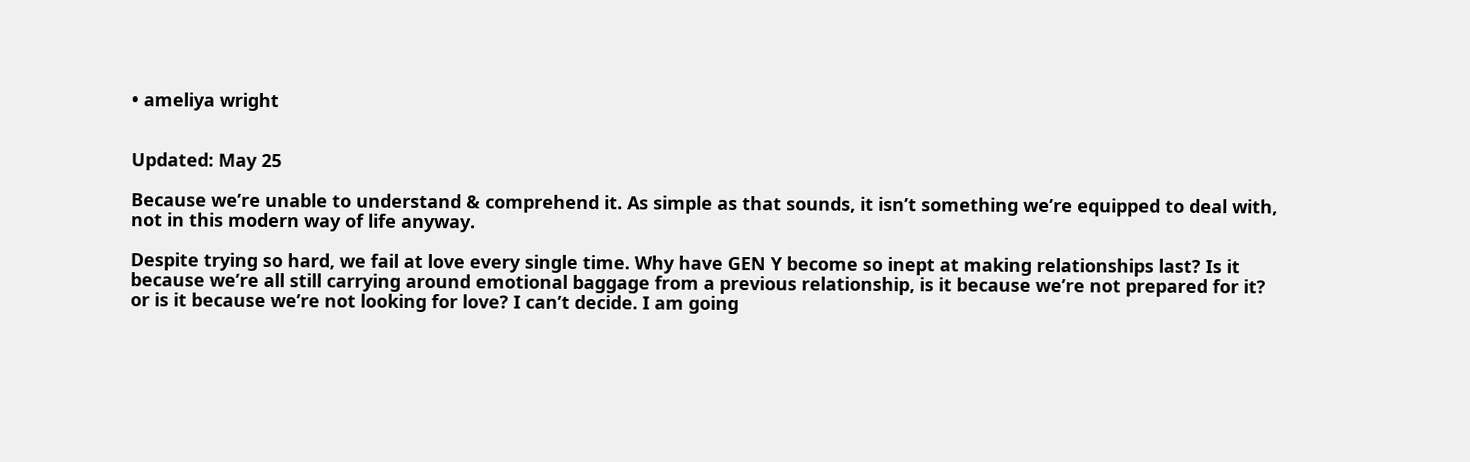• ameliya wright


Updated: May 25

Because we’re unable to understand & comprehend it. As simple as that sounds, it isn’t something we’re equipped to deal with, not in this modern way of life anyway.

Despite trying so hard, we fail at love every single time. Why have GEN Y become so inept at making relationships last? Is it because we’re all still carrying around emotional baggage from a previous relationship, is it because we’re not prepared for it? or is it because we’re not looking for love? I can’t decide. I am going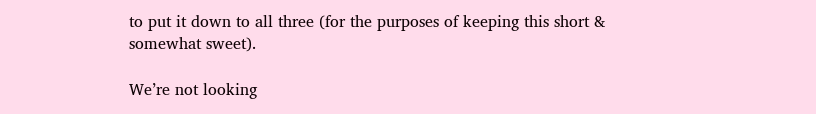to put it down to all three (for the purposes of keeping this short & somewhat sweet).

We’re not looking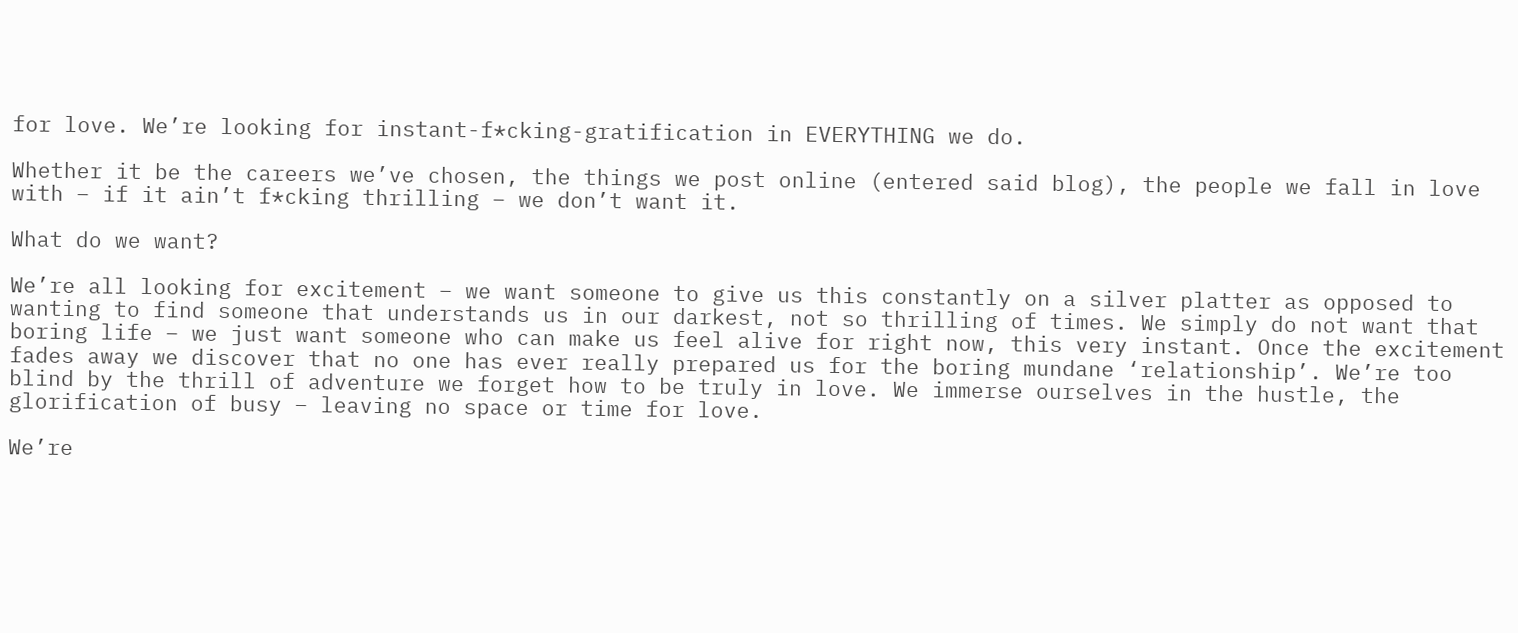for love. We’re looking for instant-f*cking-gratification in EVERYTHING we do.

Whether it be the careers we’ve chosen, the things we post online (entered said blog), the people we fall in love with – if it ain’t f*cking thrilling – we don’t want it.

What do we want?

We’re all looking for excitement – we want someone to give us this constantly on a silver platter as opposed to wanting to find someone that understands us in our darkest, not so thrilling of times. We simply do not want that boring life – we just want someone who can make us feel alive for right now, this very instant. Once the excitement fades away we discover that no one has ever really prepared us for the boring mundane ‘relationship’. We’re too blind by the thrill of adventure we forget how to be truly in love. We immerse ourselves in the hustle, the glorification of busy – leaving no space or time for love.

We’re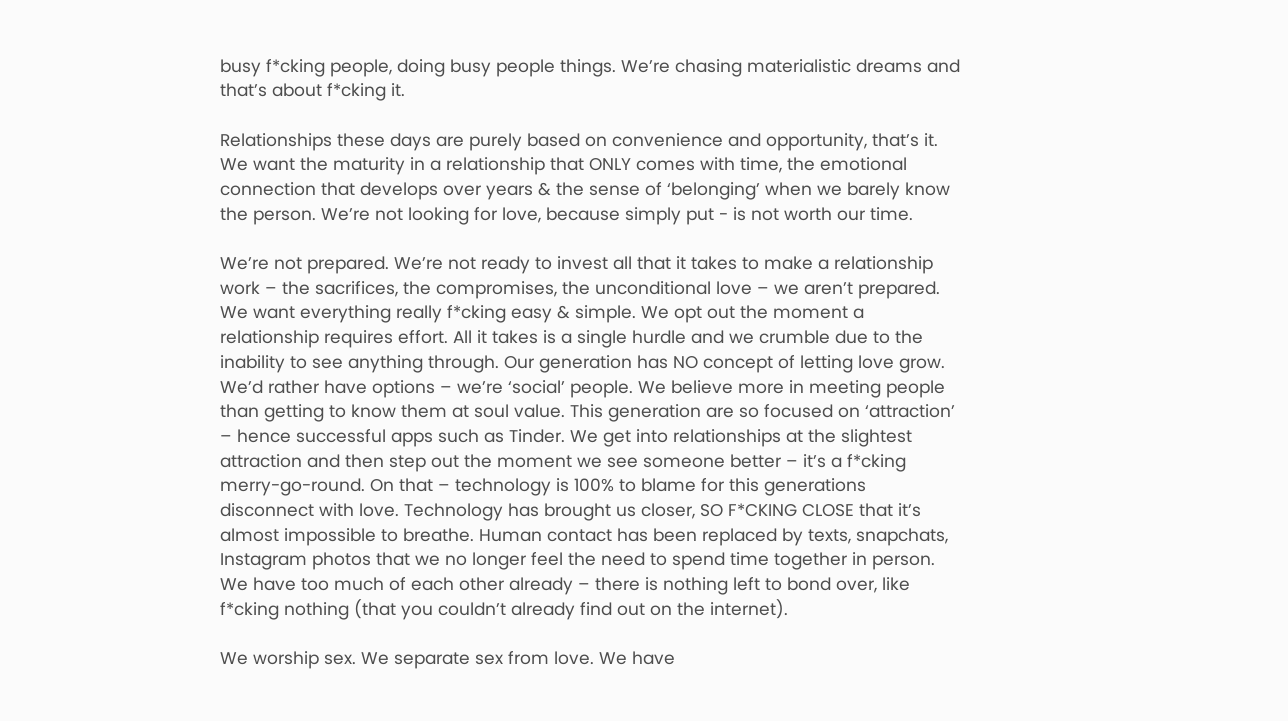busy f*cking people, doing busy people things. We’re chasing materialistic dreams and that’s about f*cking it.

Relationships these days are purely based on convenience and opportunity, that’s it. We want the maturity in a relationship that ONLY comes with time, the emotional connection that develops over years & the sense of ‘belonging’ when we barely know the person. We’re not looking for love, because simply put - is not worth our time.

We’re not prepared. We’re not ready to invest all that it takes to make a relationship work – the sacrifices, the compromises, the unconditional love – we aren’t prepared. We want everything really f*cking easy & simple. We opt out the moment a relationship requires effort. All it takes is a single hurdle and we crumble due to the inability to see anything through. Our generation has NO concept of letting love grow. We’d rather have options – we’re ‘social’ people. We believe more in meeting people than getting to know them at soul value. This generation are so focused on ‘attraction’ – hence successful apps such as Tinder. We get into relationships at the slightest attraction and then step out the moment we see someone better – it’s a f*cking merry-go-round. On that – technology is 100% to blame for this generations disconnect with love. Technology has brought us closer, SO F*CKING CLOSE that it’s almost impossible to breathe. Human contact has been replaced by texts, snapchats, Instagram photos that we no longer feel the need to spend time together in person. We have too much of each other already – there is nothing left to bond over, like f*cking nothing (that you couldn’t already find out on the internet).

We worship sex. We separate sex from love. We have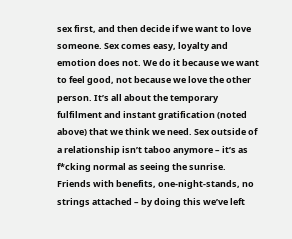sex first, and then decide if we want to love someone. Sex comes easy, loyalty and emotion does not. We do it because we want to feel good, not because we love the other person. It’s all about the temporary fulfilment and instant gratification (noted above) that we think we need. Sex outside of a relationship isn’t taboo anymore – it’s as f*cking normal as seeing the sunrise. Friends with benefits, one-night-stands, no strings attached – by doing this we’ve left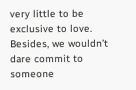very little to be exclusive to love. Besides, we wouldn’t dare commit to someone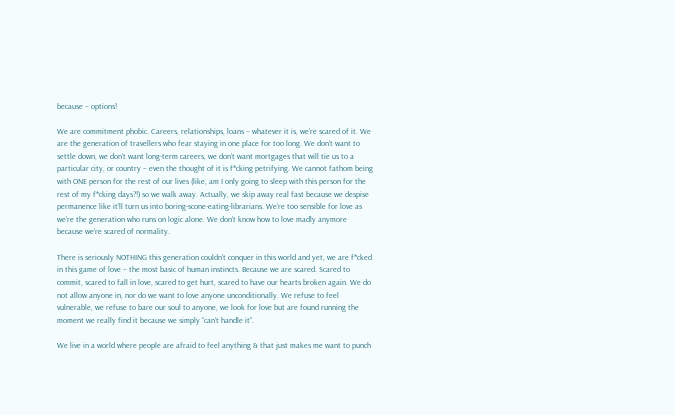because – options!

We are commitment phobic. Careers, relationships, loans – whatever it is, we’re scared of it. We are the generation of travellers who fear staying in one place for too long. We don’t want to settle down, we don’t want long-term careers, we don’t want mortgages that will tie us to a particular city, or country – even the thought of it is f*cking petrifying. We cannot fathom being with ONE person for the rest of our lives (like, am I only going to sleep with this person for the rest of my f*cking days?!) so we walk away. Actually, we skip away real fast because we despise permanence like it’ll turn us into boring-scone-eating-librarians. We’re too sensible for love as we’re the generation who runs on logic alone. We don’t know how to love madly anymore because we’re scared of normality.

There is seriously NOTHING this generation couldn’t conquer in this world and yet, we are f*cked in this game of love – the most basic of human instincts. Because we are scared. Scared to commit, scared to fall in love, scared to get hurt, scared to have our hearts broken again. We do not allow anyone in, nor do we want to love anyone unconditionally. We refuse to feel vulnerable, we refuse to bare our soul to anyone, we look for love but are found running the moment we really find it because we simply “can’t handle it”.

We live in a world where people are afraid to feel anything & that just makes me want to punch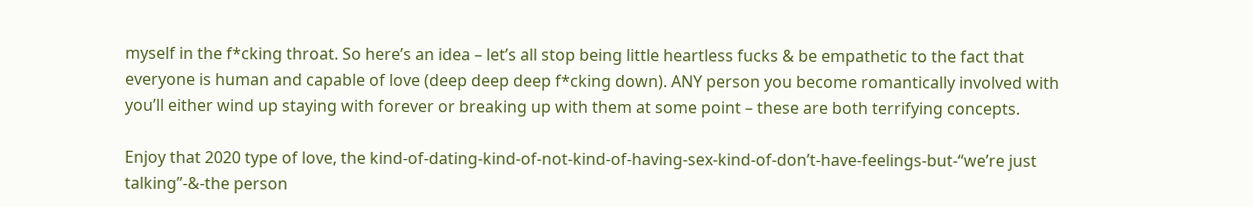myself in the f*cking throat. So here’s an idea – let’s all stop being little heartless fucks & be empathetic to the fact that everyone is human and capable of love (deep deep deep f*cking down). ANY person you become romantically involved with you’ll either wind up staying with forever or breaking up with them at some point – these are both terrifying concepts.

Enjoy that 2020 type of love, the kind-of-dating-kind-of-not-kind-of-having-sex-kind-of-don’t-have-feelings-but-“we’re just talking”-&-the person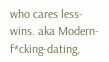who cares less-wins. aka Modern-f*cking-dating,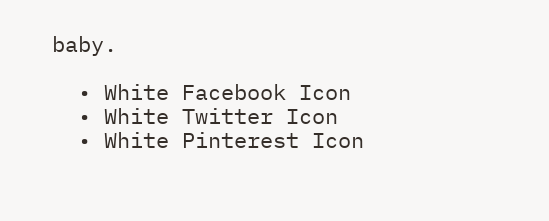baby.

  • White Facebook Icon
  • White Twitter Icon
  • White Pinterest Icon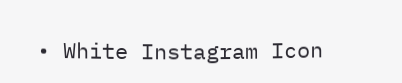• White Instagram Icon